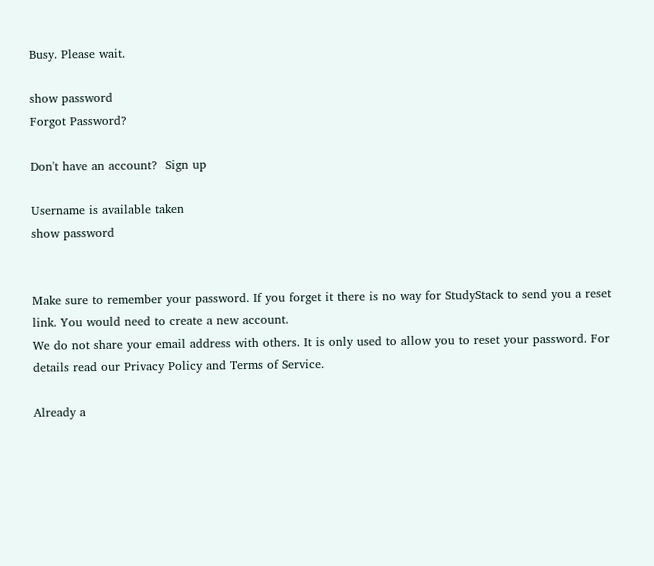Busy. Please wait.

show password
Forgot Password?

Don't have an account?  Sign up

Username is available taken
show password


Make sure to remember your password. If you forget it there is no way for StudyStack to send you a reset link. You would need to create a new account.
We do not share your email address with others. It is only used to allow you to reset your password. For details read our Privacy Policy and Terms of Service.

Already a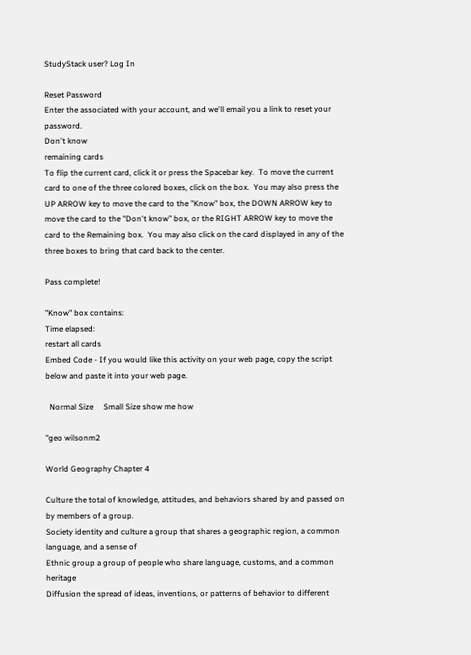StudyStack user? Log In

Reset Password
Enter the associated with your account, and we'll email you a link to reset your password.
Don't know
remaining cards
To flip the current card, click it or press the Spacebar key.  To move the current card to one of the three colored boxes, click on the box.  You may also press the UP ARROW key to move the card to the "Know" box, the DOWN ARROW key to move the card to the "Don't know" box, or the RIGHT ARROW key to move the card to the Remaining box.  You may also click on the card displayed in any of the three boxes to bring that card back to the center.

Pass complete!

"Know" box contains:
Time elapsed:
restart all cards
Embed Code - If you would like this activity on your web page, copy the script below and paste it into your web page.

  Normal Size     Small Size show me how

"geo wilsonm2

World Geography Chapter 4

Culture the total of knowledge, attitudes, and behaviors shared by and passed on by members of a group.
Society identity and culture a group that shares a geographic region, a common language, and a sense of
Ethnic group a group of people who share language, customs, and a common heritage
Diffusion the spread of ideas, inventions, or patterns of behavior to different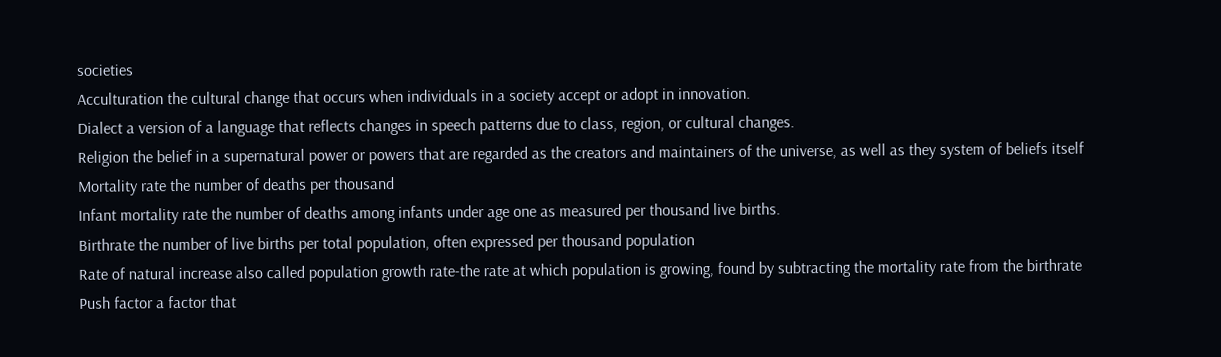societies
Acculturation the cultural change that occurs when individuals in a society accept or adopt in innovation.
Dialect a version of a language that reflects changes in speech patterns due to class, region, or cultural changes.
Religion the belief in a supernatural power or powers that are regarded as the creators and maintainers of the universe, as well as they system of beliefs itself
Mortality rate the number of deaths per thousand
Infant mortality rate the number of deaths among infants under age one as measured per thousand live births.
Birthrate the number of live births per total population, often expressed per thousand population
Rate of natural increase also called population growth rate-the rate at which population is growing, found by subtracting the mortality rate from the birthrate
Push factor a factor that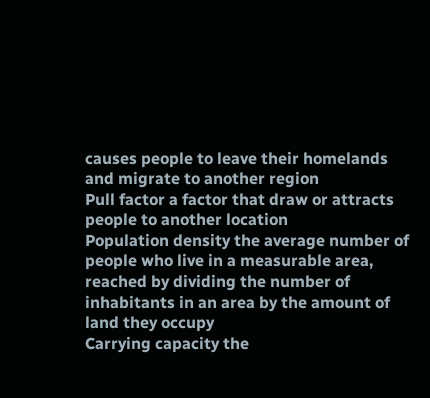causes people to leave their homelands and migrate to another region
Pull factor a factor that draw or attracts people to another location
Population density the average number of people who live in a measurable area, reached by dividing the number of inhabitants in an area by the amount of land they occupy
Carrying capacity the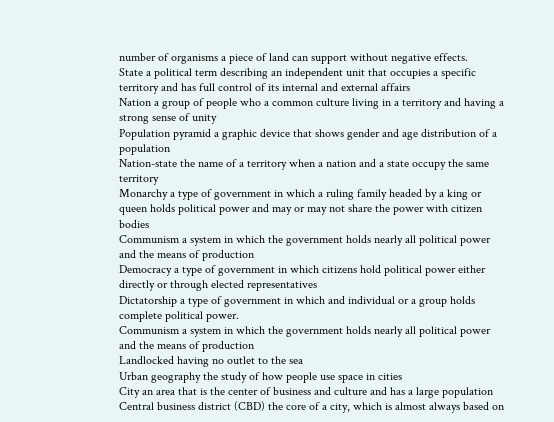number of organisms a piece of land can support without negative effects.
State a political term describing an independent unit that occupies a specific territory and has full control of its internal and external affairs
Nation a group of people who a common culture living in a territory and having a strong sense of unity
Population pyramid a graphic device that shows gender and age distribution of a population
Nation-state the name of a territory when a nation and a state occupy the same territory
Monarchy a type of government in which a ruling family headed by a king or queen holds political power and may or may not share the power with citizen bodies
Communism a system in which the government holds nearly all political power and the means of production
Democracy a type of government in which citizens hold political power either directly or through elected representatives
Dictatorship a type of government in which and individual or a group holds complete political power.
Communism a system in which the government holds nearly all political power and the means of production
Landlocked having no outlet to the sea
Urban geography the study of how people use space in cities
City an area that is the center of business and culture and has a large population
Central business district (CBD) the core of a city, which is almost always based on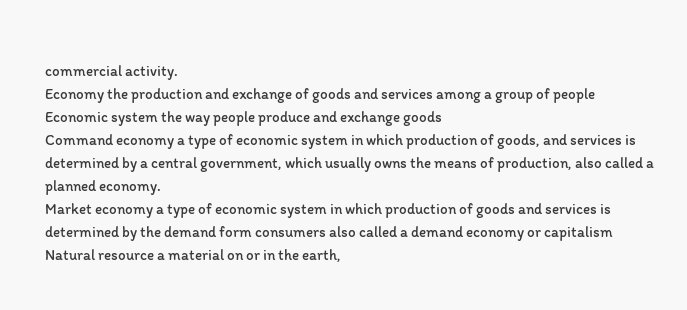commercial activity.
Economy the production and exchange of goods and services among a group of people
Economic system the way people produce and exchange goods
Command economy a type of economic system in which production of goods, and services is determined by a central government, which usually owns the means of production, also called a planned economy.
Market economy a type of economic system in which production of goods and services is determined by the demand form consumers also called a demand economy or capitalism
Natural resource a material on or in the earth,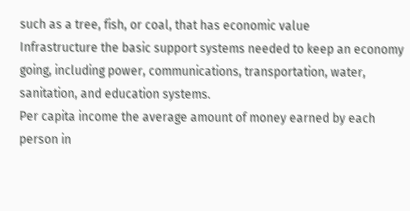such as a tree, fish, or coal, that has economic value
Infrastructure the basic support systems needed to keep an economy going, including power, communications, transportation, water, sanitation, and education systems.
Per capita income the average amount of money earned by each person in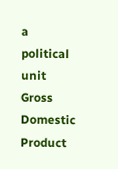a political unit
Gross Domestic Product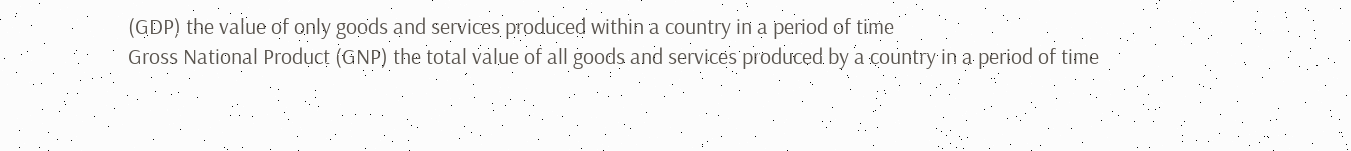(GDP) the value of only goods and services produced within a country in a period of time
Gross National Product (GNP) the total value of all goods and services produced by a country in a period of time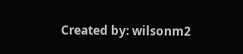Created by: wilsonm2